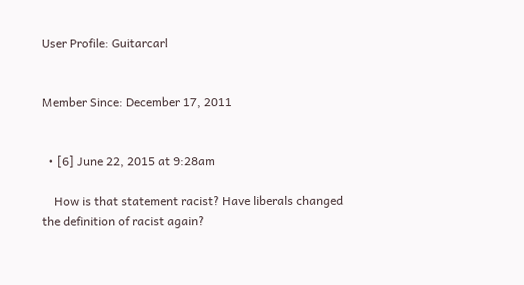User Profile: Guitarcarl


Member Since: December 17, 2011


  • [6] June 22, 2015 at 9:28am

    How is that statement racist? Have liberals changed the definition of racist again?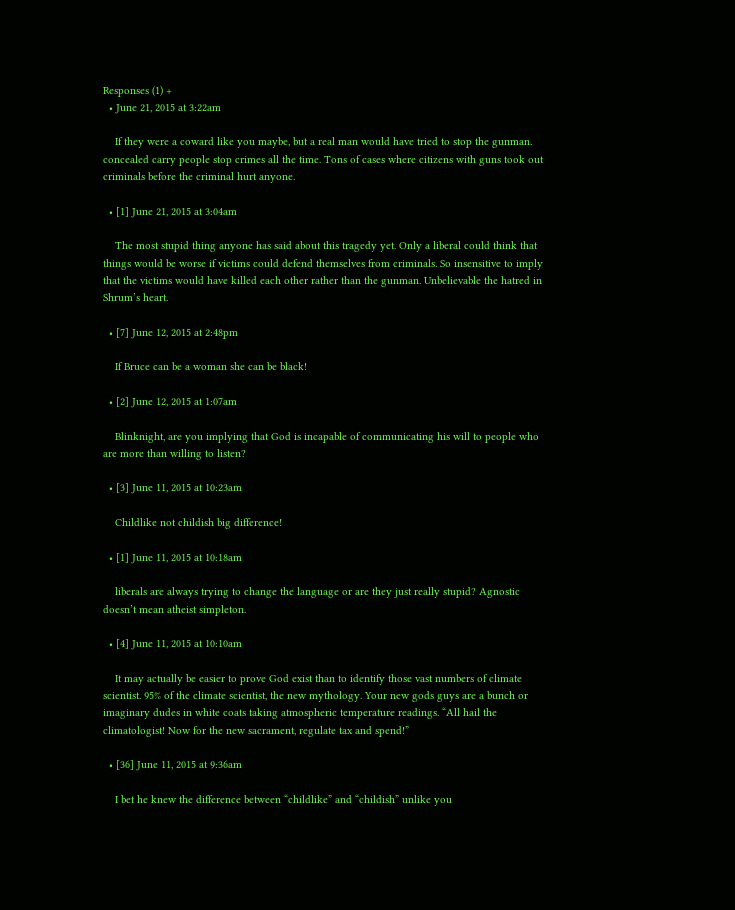Responses (1) +
  • June 21, 2015 at 3:22am

    If they were a coward like you maybe, but a real man would have tried to stop the gunman. concealed carry people stop crimes all the time. Tons of cases where citizens with guns took out criminals before the criminal hurt anyone.

  • [1] June 21, 2015 at 3:04am

    The most stupid thing anyone has said about this tragedy yet. Only a liberal could think that things would be worse if victims could defend themselves from criminals. So insensitive to imply that the victims would have killed each other rather than the gunman. Unbelievable the hatred in Shrum’s heart.

  • [7] June 12, 2015 at 2:48pm

    If Bruce can be a woman she can be black!

  • [2] June 12, 2015 at 1:07am

    Blinknight, are you implying that God is incapable of communicating his will to people who are more than willing to listen?

  • [3] June 11, 2015 at 10:23am

    Childlike not childish big difference!

  • [1] June 11, 2015 at 10:18am

    liberals are always trying to change the language or are they just really stupid? Agnostic doesn’t mean atheist simpleton.

  • [4] June 11, 2015 at 10:10am

    It may actually be easier to prove God exist than to identify those vast numbers of climate scientist. 95% of the climate scientist, the new mythology. Your new gods guys are a bunch or imaginary dudes in white coats taking atmospheric temperature readings. “All hail the climatologist! Now for the new sacrament, regulate tax and spend!”

  • [36] June 11, 2015 at 9:36am

    I bet he knew the difference between “childlike” and “childish” unlike you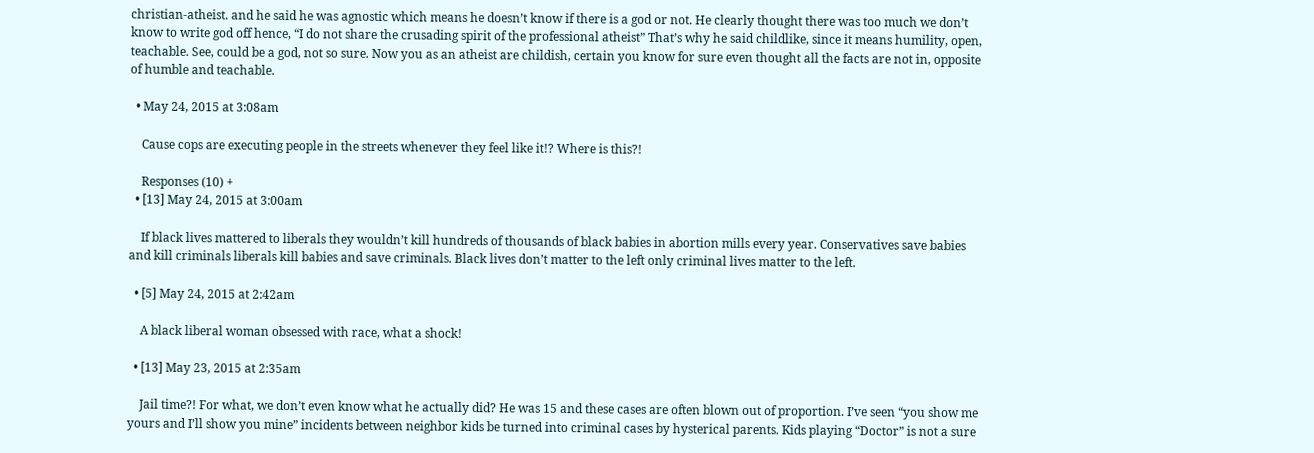christian-atheist. and he said he was agnostic which means he doesn’t know if there is a god or not. He clearly thought there was too much we don’t know to write god off hence, “I do not share the crusading spirit of the professional atheist” That’s why he said childlike, since it means humility, open, teachable. See, could be a god, not so sure. Now you as an atheist are childish, certain you know for sure even thought all the facts are not in, opposite of humble and teachable.

  • May 24, 2015 at 3:08am

    Cause cops are executing people in the streets whenever they feel like it!? Where is this?!

    Responses (10) +
  • [13] May 24, 2015 at 3:00am

    If black lives mattered to liberals they wouldn’t kill hundreds of thousands of black babies in abortion mills every year. Conservatives save babies and kill criminals liberals kill babies and save criminals. Black lives don’t matter to the left only criminal lives matter to the left.

  • [5] May 24, 2015 at 2:42am

    A black liberal woman obsessed with race, what a shock!

  • [13] May 23, 2015 at 2:35am

    Jail time?! For what, we don’t even know what he actually did? He was 15 and these cases are often blown out of proportion. I’ve seen “you show me yours and I’ll show you mine” incidents between neighbor kids be turned into criminal cases by hysterical parents. Kids playing “Doctor” is not a sure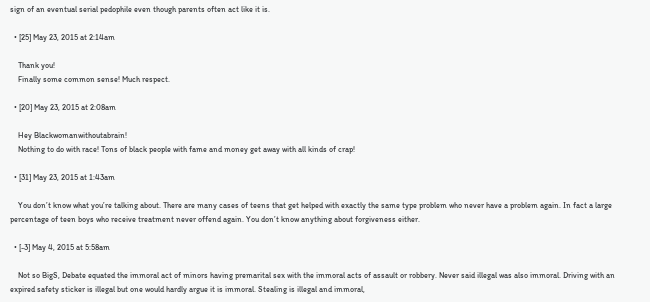sign of an eventual serial pedophile even though parents often act like it is.

  • [25] May 23, 2015 at 2:14am

    Thank you!
    Finally some common sense! Much respect.

  • [20] May 23, 2015 at 2:08am

    Hey Blackwomanwithoutabrain!
    Nothing to do with race! Tons of black people with fame and money get away with all kinds of crap!

  • [31] May 23, 2015 at 1:43am

    You don’t know what you’re talking about. There are many cases of teens that get helped with exactly the same type problem who never have a problem again. In fact a large percentage of teen boys who receive treatment never offend again. You don’t know anything about forgiveness either.

  • [-3] May 4, 2015 at 5:58am

    Not so BigS, Debate equated the immoral act of minors having premarital sex with the immoral acts of assault or robbery. Never said illegal was also immoral. Driving with an expired safety sticker is illegal but one would hardly argue it is immoral. Stealing is illegal and immoral,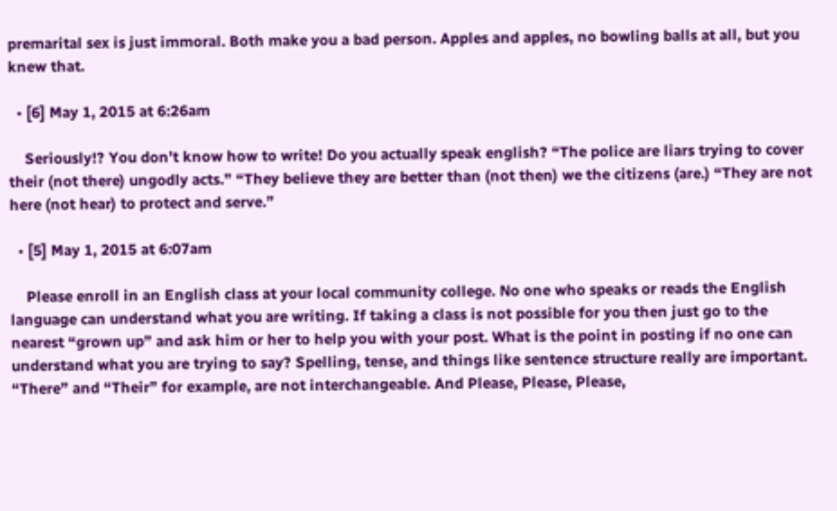premarital sex is just immoral. Both make you a bad person. Apples and apples, no bowling balls at all, but you knew that.

  • [6] May 1, 2015 at 6:26am

    Seriously!? You don’t know how to write! Do you actually speak english? “The police are liars trying to cover their (not there) ungodly acts.” “They believe they are better than (not then) we the citizens (are.) “They are not here (not hear) to protect and serve.”

  • [5] May 1, 2015 at 6:07am

    Please enroll in an English class at your local community college. No one who speaks or reads the English language can understand what you are writing. If taking a class is not possible for you then just go to the nearest “grown up” and ask him or her to help you with your post. What is the point in posting if no one can understand what you are trying to say? Spelling, tense, and things like sentence structure really are important. “There” and “Their” for example, are not interchangeable. And Please, Please, Please,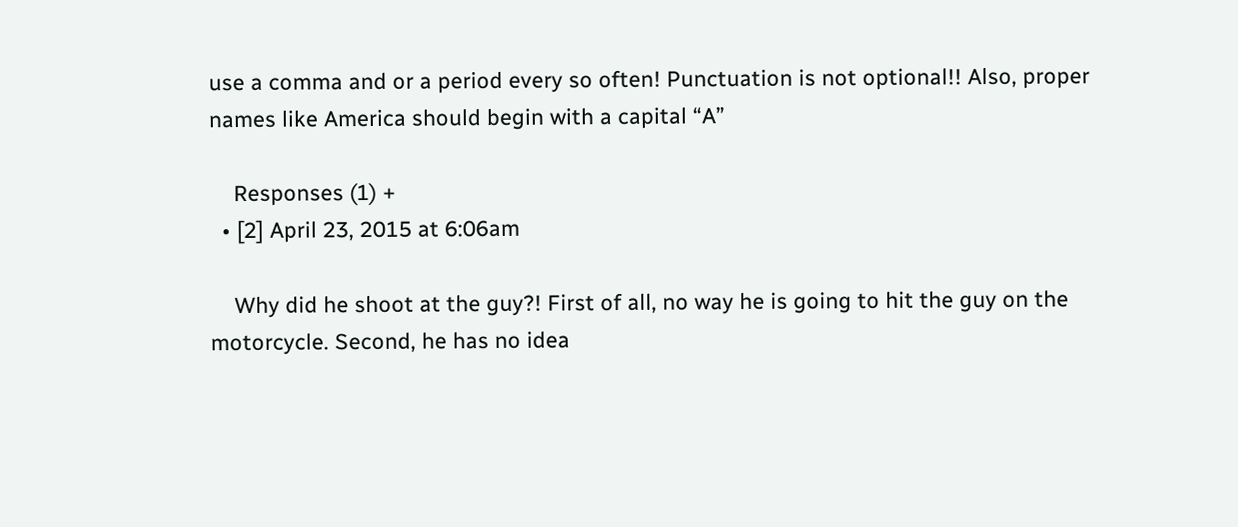use a comma and or a period every so often! Punctuation is not optional!! Also, proper names like America should begin with a capital “A”

    Responses (1) +
  • [2] April 23, 2015 at 6:06am

    Why did he shoot at the guy?! First of all, no way he is going to hit the guy on the motorcycle. Second, he has no idea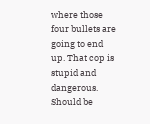where those four bullets are going to end up. That cop is stupid and dangerous. Should be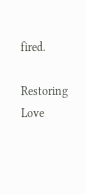fired.

Restoring Love